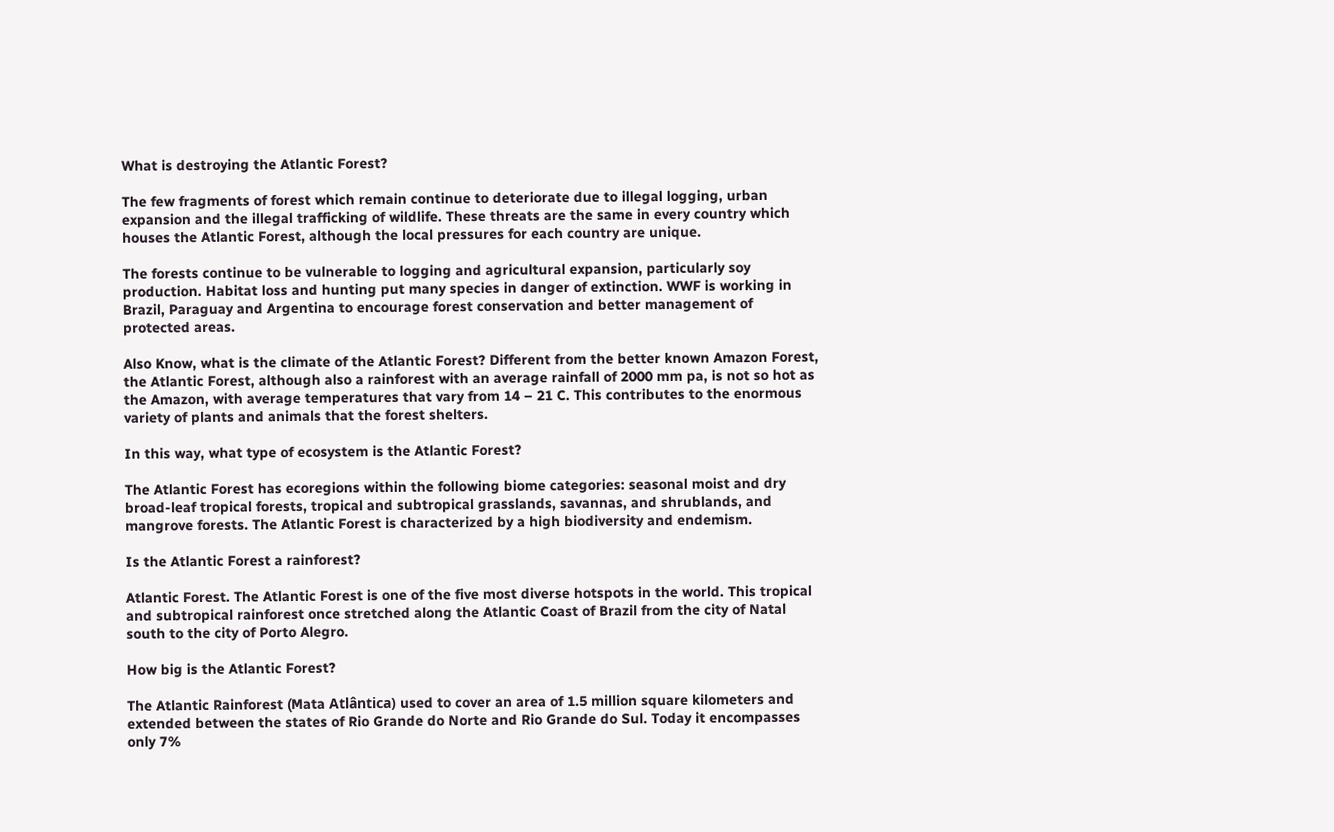What is destroying the Atlantic Forest?

The few fragments of forest which remain continue to deteriorate due to illegal logging, urban expansion and the illegal trafficking of wildlife. These threats are the same in every country which houses the Atlantic Forest, although the local pressures for each country are unique.

The forests continue to be vulnerable to logging and agricultural expansion, particularly soy production. Habitat loss and hunting put many species in danger of extinction. WWF is working in Brazil, Paraguay and Argentina to encourage forest conservation and better management of protected areas.

Also Know, what is the climate of the Atlantic Forest? Different from the better known Amazon Forest, the Atlantic Forest, although also a rainforest with an average rainfall of 2000 mm pa, is not so hot as the Amazon, with average temperatures that vary from 14 – 21 C. This contributes to the enormous variety of plants and animals that the forest shelters.

In this way, what type of ecosystem is the Atlantic Forest?

The Atlantic Forest has ecoregions within the following biome categories: seasonal moist and dry broad-leaf tropical forests, tropical and subtropical grasslands, savannas, and shrublands, and mangrove forests. The Atlantic Forest is characterized by a high biodiversity and endemism.

Is the Atlantic Forest a rainforest?

Atlantic Forest. The Atlantic Forest is one of the five most diverse hotspots in the world. This tropical and subtropical rainforest once stretched along the Atlantic Coast of Brazil from the city of Natal south to the city of Porto Alegro.

How big is the Atlantic Forest?

The Atlantic Rainforest (Mata Atlântica) used to cover an area of 1.5 million square kilometers and extended between the states of Rio Grande do Norte and Rio Grande do Sul. Today it encompasses only 7%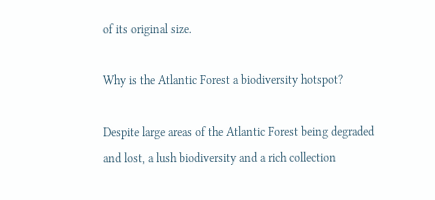of its original size.

Why is the Atlantic Forest a biodiversity hotspot?

Despite large areas of the Atlantic Forest being degraded and lost, a lush biodiversity and a rich collection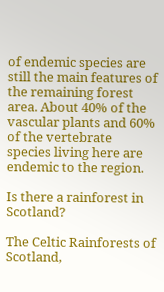of endemic species are still the main features of the remaining forest area. About 40% of the vascular plants and 60% of the vertebrate species living here are endemic to the region.

Is there a rainforest in Scotland?

The Celtic Rainforests of Scotland,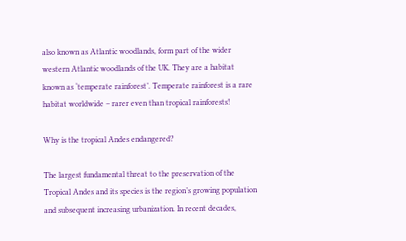also known as Atlantic woodlands, form part of the wider western Atlantic woodlands of the UK. They are a habitat known as ‘temperate rainforest’. Temperate rainforest is a rare habitat worldwide – rarer even than tropical rainforests!

Why is the tropical Andes endangered?

The largest fundamental threat to the preservation of the Tropical Andes and its species is the region’s growing population and subsequent increasing urbanization. In recent decades,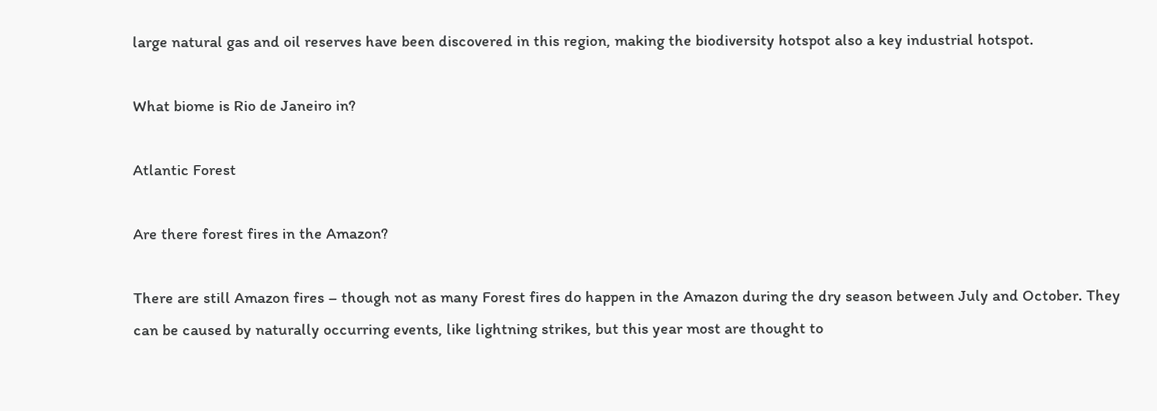large natural gas and oil reserves have been discovered in this region, making the biodiversity hotspot also a key industrial hotspot.

What biome is Rio de Janeiro in?

Atlantic Forest

Are there forest fires in the Amazon?

There are still Amazon fires – though not as many Forest fires do happen in the Amazon during the dry season between July and October. They can be caused by naturally occurring events, like lightning strikes, but this year most are thought to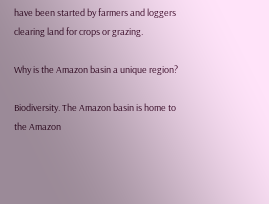have been started by farmers and loggers clearing land for crops or grazing.

Why is the Amazon basin a unique region?

Biodiversity. The Amazon basin is home to the Amazon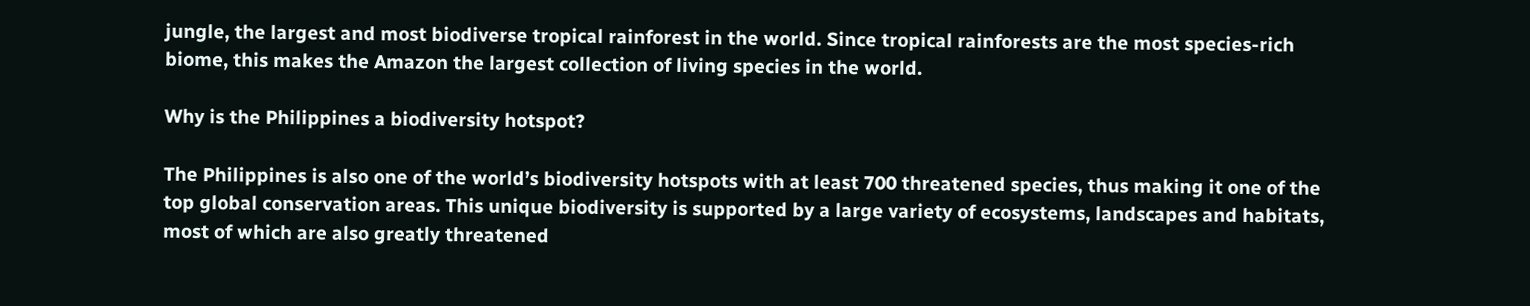jungle, the largest and most biodiverse tropical rainforest in the world. Since tropical rainforests are the most species-rich biome, this makes the Amazon the largest collection of living species in the world.

Why is the Philippines a biodiversity hotspot?

The Philippines is also one of the world’s biodiversity hotspots with at least 700 threatened species, thus making it one of the top global conservation areas. This unique biodiversity is supported by a large variety of ecosystems, landscapes and habitats, most of which are also greatly threatened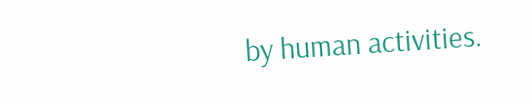by human activities.